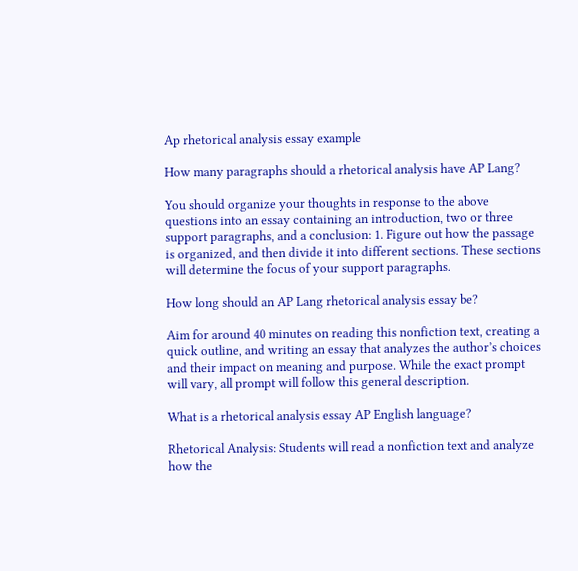Ap rhetorical analysis essay example

How many paragraphs should a rhetorical analysis have AP Lang?

You should organize your thoughts in response to the above questions into an essay containing an introduction, two or three support paragraphs, and a conclusion: 1. Figure out how the passage is organized, and then divide it into different sections. These sections will determine the focus of your support paragraphs.

How long should an AP Lang rhetorical analysis essay be?

Aim for around 40 minutes on reading this nonfiction text, creating a quick outline, and writing an essay that analyzes the author’s choices and their impact on meaning and purpose. While the exact prompt will vary, all prompt will follow this general description.

What is a rhetorical analysis essay AP English language?

Rhetorical Analysis: Students will read a nonfiction text and analyze how the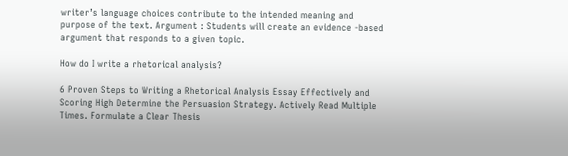writer’s language choices contribute to the intended meaning and purpose of the text. Argument : Students will create an evidence -based argument that responds to a given topic.

How do I write a rhetorical analysis?

6 Proven Steps to Writing a Rhetorical Analysis Essay Effectively and Scoring High Determine the Persuasion Strategy. Actively Read Multiple Times. Formulate a Clear Thesis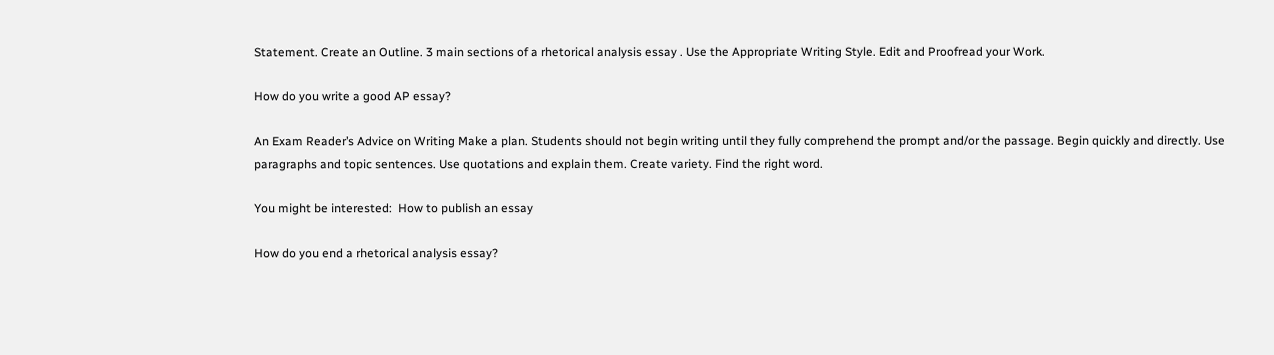Statement. Create an Outline. 3 main sections of a rhetorical analysis essay . Use the Appropriate Writing Style. Edit and Proofread your Work.

How do you write a good AP essay?

An Exam Reader’s Advice on Writing Make a plan. Students should not begin writing until they fully comprehend the prompt and/or the passage. Begin quickly and directly. Use paragraphs and topic sentences. Use quotations and explain them. Create variety. Find the right word.

You might be interested:  How to publish an essay

How do you end a rhetorical analysis essay?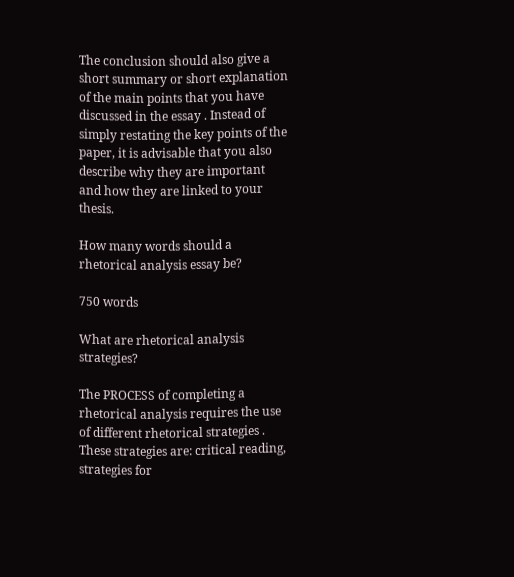The conclusion should also give a short summary or short explanation of the main points that you have discussed in the essay . Instead of simply restating the key points of the paper, it is advisable that you also describe why they are important and how they are linked to your thesis.

How many words should a rhetorical analysis essay be?

750 words

What are rhetorical analysis strategies?

The PROCESS of completing a rhetorical analysis requires the use of different rhetorical strategies . These strategies are: critical reading, strategies for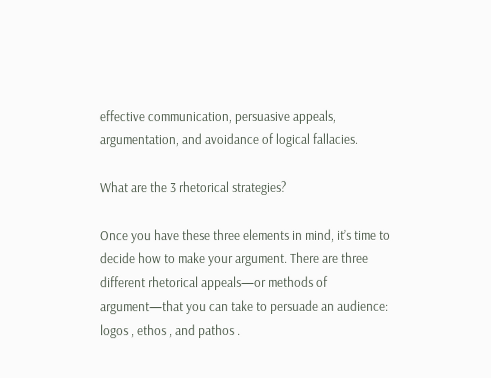effective communication, persuasive appeals, argumentation, and avoidance of logical fallacies.

What are the 3 rhetorical strategies?

Once you have these three elements in mind, it’s time to decide how to make your argument. There are three different rhetorical appeals—or methods of argument—that you can take to persuade an audience: logos , ethos , and pathos .